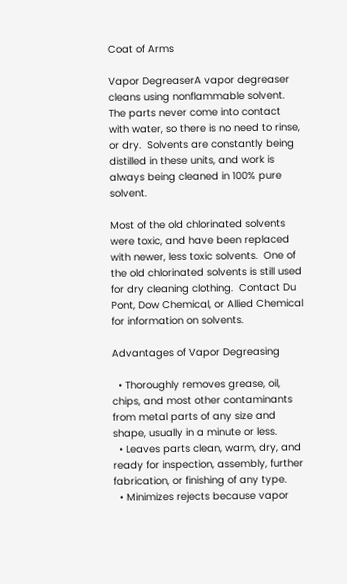Coat of Arms

Vapor DegreaserA vapor degreaser cleans using nonflammable solvent.  The parts never come into contact with water, so there is no need to rinse, or dry.  Solvents are constantly being distilled in these units, and work is always being cleaned in 100% pure solvent.

Most of the old chlorinated solvents were toxic, and have been replaced with newer, less toxic solvents.  One of the old chlorinated solvents is still used for dry cleaning clothing.  Contact Du Pont, Dow Chemical, or Allied Chemical for information on solvents.

Advantages of Vapor Degreasing

  • Thoroughly removes grease, oil, chips, and most other contaminants from metal parts of any size and shape, usually in a minute or less.
  • Leaves parts clean, warm, dry, and ready for inspection, assembly, further fabrication, or finishing of any type.
  • Minimizes rejects because vapor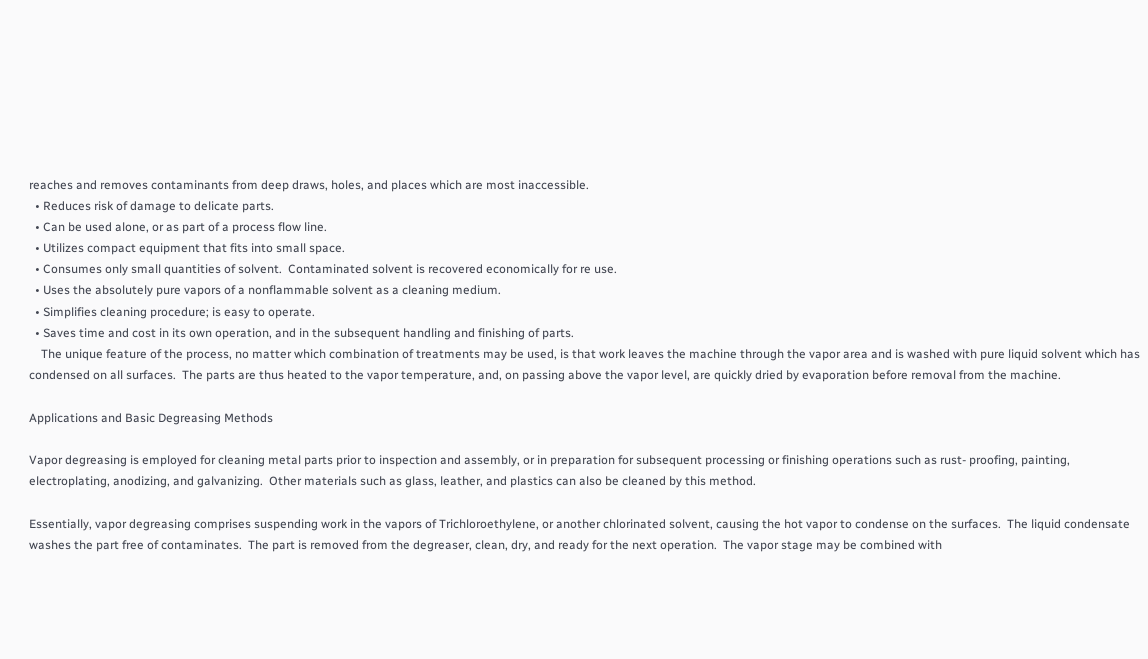reaches and removes contaminants from deep draws, holes, and places which are most inaccessible.
  • Reduces risk of damage to delicate parts.
  • Can be used alone, or as part of a process flow line.
  • Utilizes compact equipment that fits into small space.
  • Consumes only small quantities of solvent.  Contaminated solvent is recovered economically for re use.
  • Uses the absolutely pure vapors of a nonflammable solvent as a cleaning medium.
  • Simplifies cleaning procedure; is easy to operate.
  • Saves time and cost in its own operation, and in the subsequent handling and finishing of parts.
    The unique feature of the process, no matter which combination of treatments may be used, is that work leaves the machine through the vapor area and is washed with pure liquid solvent which has condensed on all surfaces.  The parts are thus heated to the vapor temperature, and, on passing above the vapor level, are quickly dried by evaporation before removal from the machine.

Applications and Basic Degreasing Methods

Vapor degreasing is employed for cleaning metal parts prior to inspection and assembly, or in preparation for subsequent processing or finishing operations such as rust- proofing, painting, electroplating, anodizing, and galvanizing.  Other materials such as glass, leather, and plastics can also be cleaned by this method.

Essentially, vapor degreasing comprises suspending work in the vapors of Trichloroethylene, or another chlorinated solvent, causing the hot vapor to condense on the surfaces.  The liquid condensate washes the part free of contaminates.  The part is removed from the degreaser, clean, dry, and ready for the next operation.  The vapor stage may be combined with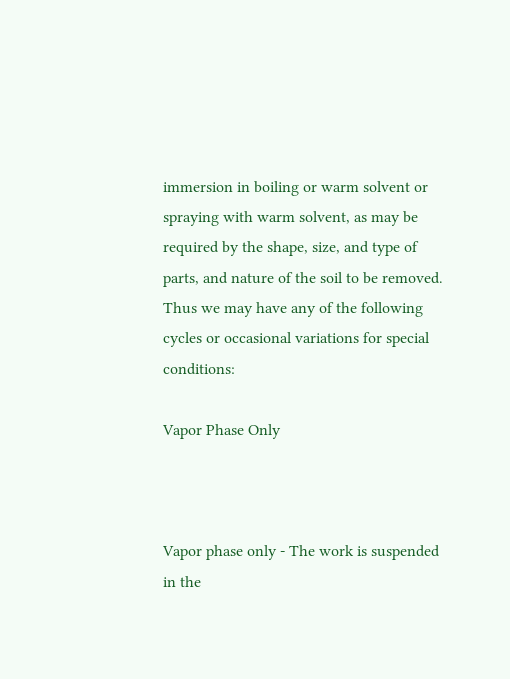immersion in boiling or warm solvent or spraying with warm solvent, as may be required by the shape, size, and type of parts, and nature of the soil to be removed.  Thus we may have any of the following cycles or occasional variations for special conditions:

Vapor Phase Only



Vapor phase only - The work is suspended in the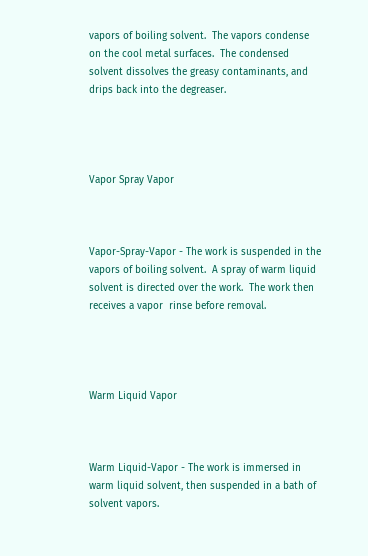vapors of boiling solvent.  The vapors condense on the cool metal surfaces.  The condensed solvent dissolves the greasy contaminants, and drips back into the degreaser.




Vapor Spray Vapor



Vapor-Spray-Vapor - The work is suspended in the vapors of boiling solvent.  A spray of warm liquid solvent is directed over the work.  The work then receives a vapor  rinse before removal.




Warm Liquid Vapor



Warm Liquid-Vapor - The work is immersed in warm liquid solvent, then suspended in a bath of solvent vapors.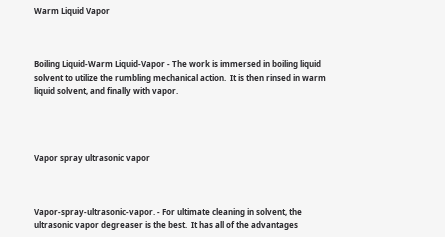Warm Liquid Vapor



Boiling Liquid-Warm Liquid-Vapor - The work is immersed in boiling liquid solvent to utilize the rumbling mechanical action.  It is then rinsed in warm liquid solvent, and finally with vapor.




Vapor spray ultrasonic vapor



Vapor-spray-ultrasonic-vapor. - For ultimate cleaning in solvent, the ultrasonic vapor degreaser is the best.  It has all of the advantages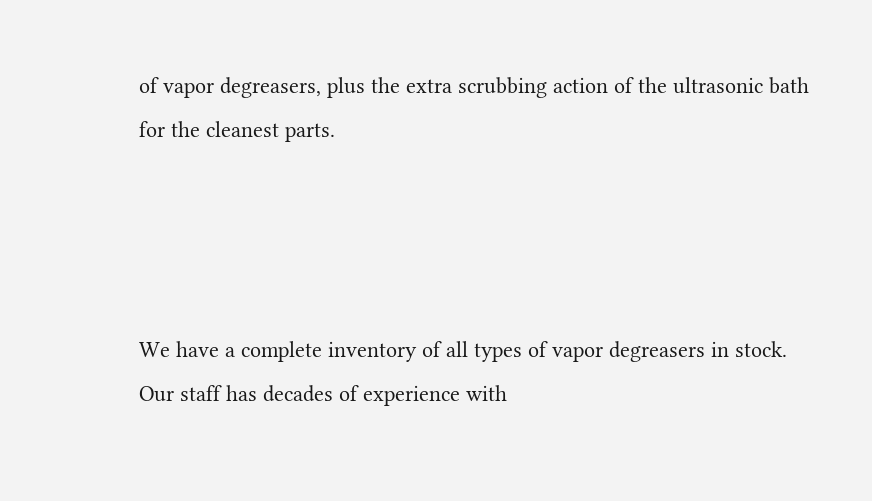of vapor degreasers, plus the extra scrubbing action of the ultrasonic bath for the cleanest parts.




We have a complete inventory of all types of vapor degreasers in stock.  Our staff has decades of experience with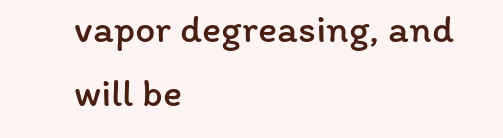vapor degreasing, and will be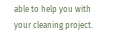able to help you with your cleaning project.